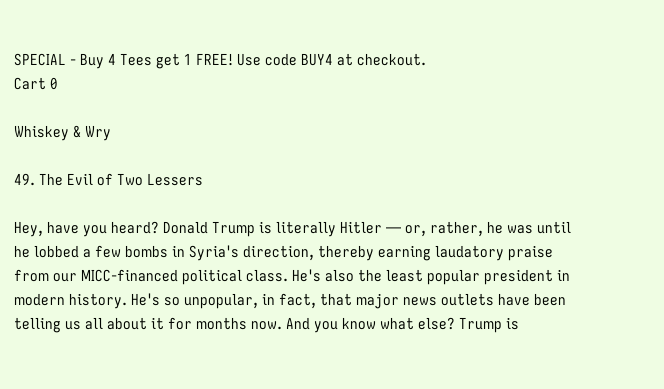SPECIAL - Buy 4 Tees get 1 FREE! Use code BUY4 at checkout.
Cart 0

Whiskey & Wry

49. The Evil of Two Lessers

Hey, have you heard? Donald Trump is literally Hitler — or, rather, he was until he lobbed a few bombs in Syria's direction, thereby earning laudatory praise from our MICC-financed political class. He's also the least popular president in modern history. He's so unpopular, in fact, that major news outlets have been telling us all about it for months now. And you know what else? Trump is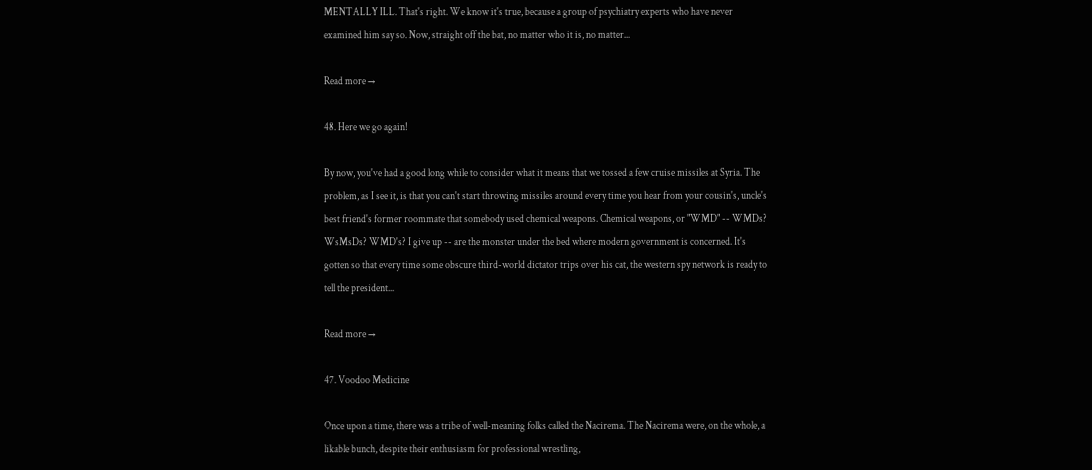MENTALLY ILL. That's right. We know it's true, because a group of psychiatry experts who have never examined him say so. Now, straight off the bat, no matter who it is, no matter...

Read more →

48. Here we go again!

By now, you've had a good long while to consider what it means that we tossed a few cruise missiles at Syria. The problem, as I see it, is that you can't start throwing missiles around every time you hear from your cousin's, uncle's best friend's former roommate that somebody used chemical weapons. Chemical weapons, or "WMD" -- WMDs? WsMsDs? WMD's? I give up -- are the monster under the bed where modern government is concerned. It's gotten so that every time some obscure third-world dictator trips over his cat, the western spy network is ready to tell the president...

Read more →

47. Voodoo Medicine

Once upon a time, there was a tribe of well-meaning folks called the Nacirema. The Nacirema were, on the whole, a likable bunch, despite their enthusiasm for professional wrestling,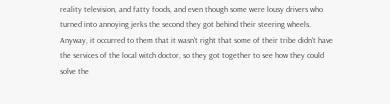reality television, and fatty foods, and even though some were lousy drivers who turned into annoying jerks the second they got behind their steering wheels. Anyway, it occurred to them that it wasn't right that some of their tribe didn't have the services of the local witch doctor, so they got together to see how they could solve the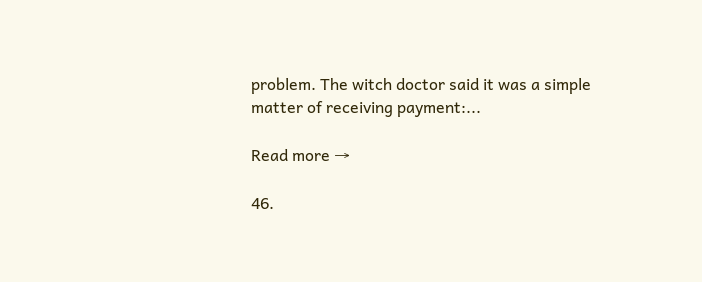problem. The witch doctor said it was a simple matter of receiving payment:...

Read more →

46.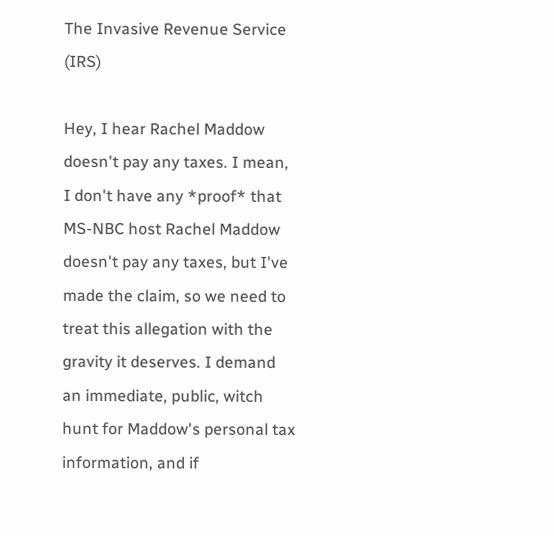The Invasive Revenue Service (IRS)

Hey, I hear Rachel Maddow doesn't pay any taxes. I mean, I don't have any *proof* that MS-NBC host Rachel Maddow doesn't pay any taxes, but I've made the claim, so we need to treat this allegation with the gravity it deserves. I demand an immediate, public, witch hunt for Maddow's personal tax information, and if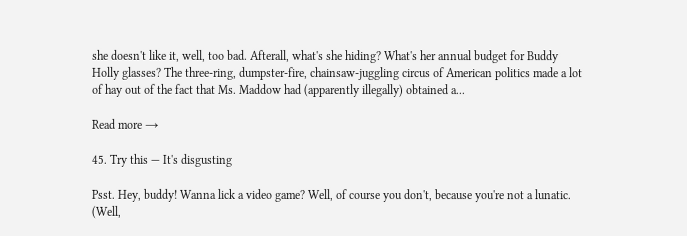she doesn't like it, well, too bad. Afterall, what's she hiding? What's her annual budget for Buddy Holly glasses? The three-ring, dumpster-fire, chainsaw-juggling circus of American politics made a lot of hay out of the fact that Ms. Maddow had (apparently illegally) obtained a...

Read more →

45. Try this — It's disgusting

Psst. Hey, buddy! Wanna lick a video game? Well, of course you don't, because you're not a lunatic. (Well,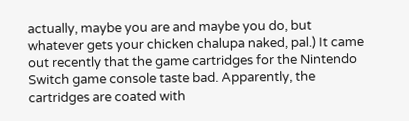actually, maybe you are and maybe you do, but whatever gets your chicken chalupa naked, pal.) It came out recently that the game cartridges for the Nintendo Switch game console taste bad. Apparently, the cartridges are coated with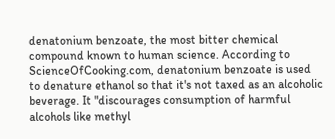denatonium benzoate, the most bitter chemical compound known to human science. According to ScienceOfCooking.com, denatonium benzoate is used to denature ethanol so that it's not taxed as an alcoholic beverage. It "discourages consumption of harmful alcohols like methyl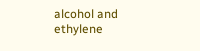alcohol and ethylene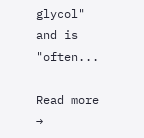glycol" and is "often...

Read more →